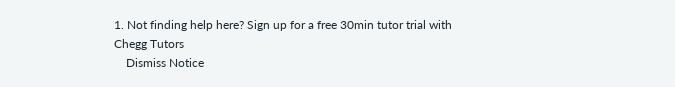1. Not finding help here? Sign up for a free 30min tutor trial with Chegg Tutors
    Dismiss Notice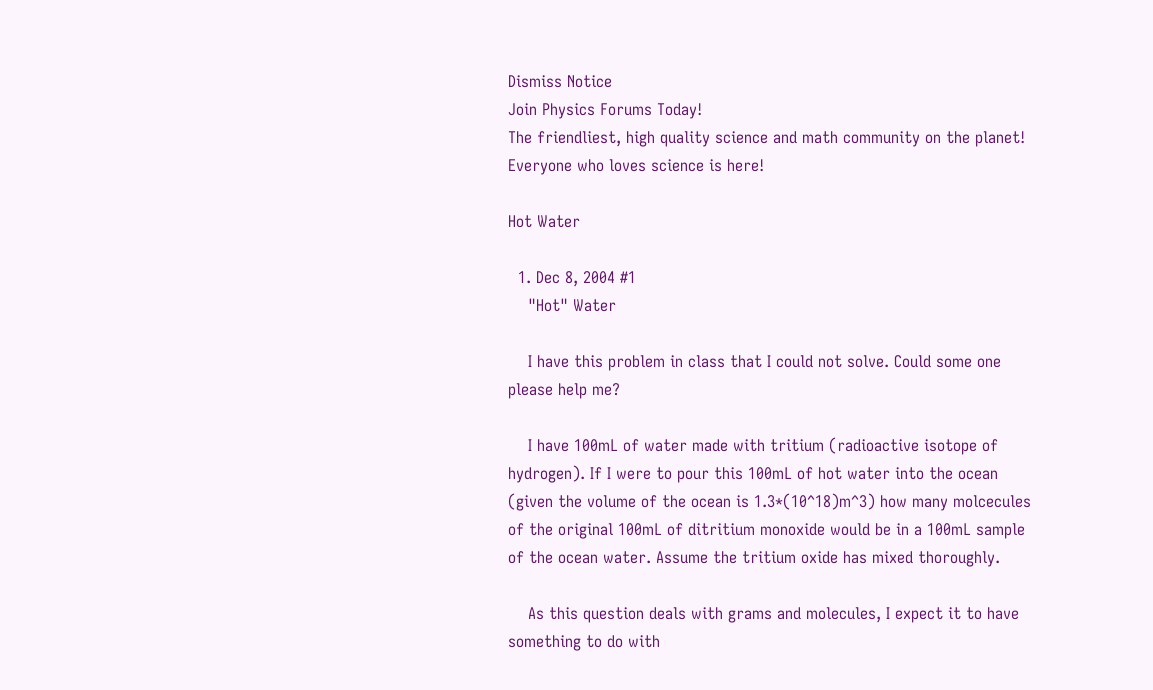Dismiss Notice
Join Physics Forums Today!
The friendliest, high quality science and math community on the planet! Everyone who loves science is here!

Hot Water

  1. Dec 8, 2004 #1
    "Hot" Water

    I have this problem in class that I could not solve. Could some one please help me?

    I have 100mL of water made with tritium (radioactive isotope of hydrogen). If I were to pour this 100mL of hot water into the ocean (given the volume of the ocean is 1.3*(10^18)m^3) how many molcecules of the original 100mL of ditritium monoxide would be in a 100mL sample of the ocean water. Assume the tritium oxide has mixed thoroughly.

    As this question deals with grams and molecules, I expect it to have something to do with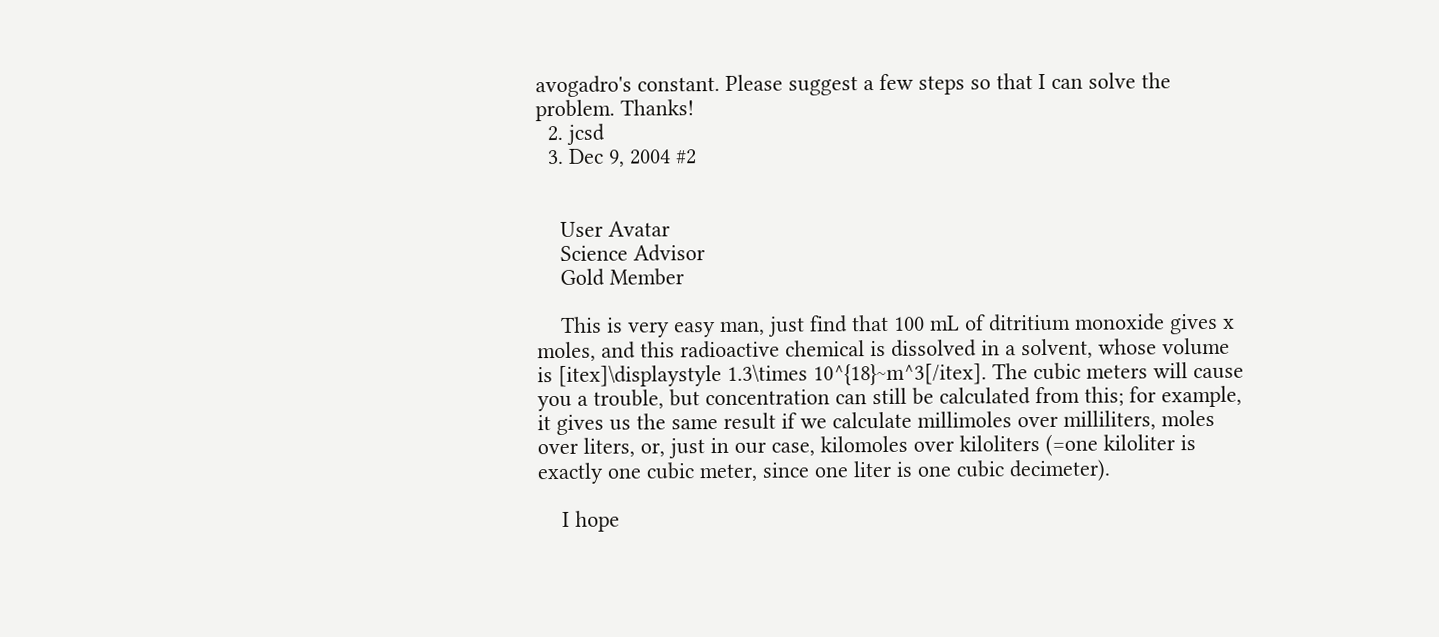avogadro's constant. Please suggest a few steps so that I can solve the problem. Thanks!
  2. jcsd
  3. Dec 9, 2004 #2


    User Avatar
    Science Advisor
    Gold Member

    This is very easy man, just find that 100 mL of ditritium monoxide gives x moles, and this radioactive chemical is dissolved in a solvent, whose volume is [itex]\displaystyle 1.3\times 10^{18}~m^3[/itex]. The cubic meters will cause you a trouble, but concentration can still be calculated from this; for example, it gives us the same result if we calculate millimoles over milliliters, moles over liters, or, just in our case, kilomoles over kiloliters (=one kiloliter is exactly one cubic meter, since one liter is one cubic decimeter).

    I hope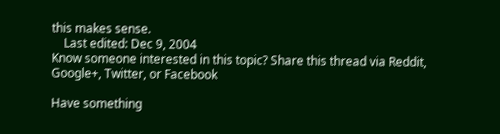this makes sense.
    Last edited: Dec 9, 2004
Know someone interested in this topic? Share this thread via Reddit, Google+, Twitter, or Facebook

Have something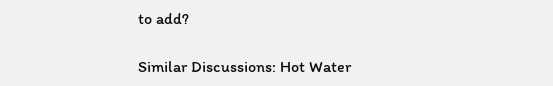to add?

Similar Discussions: Hot Water